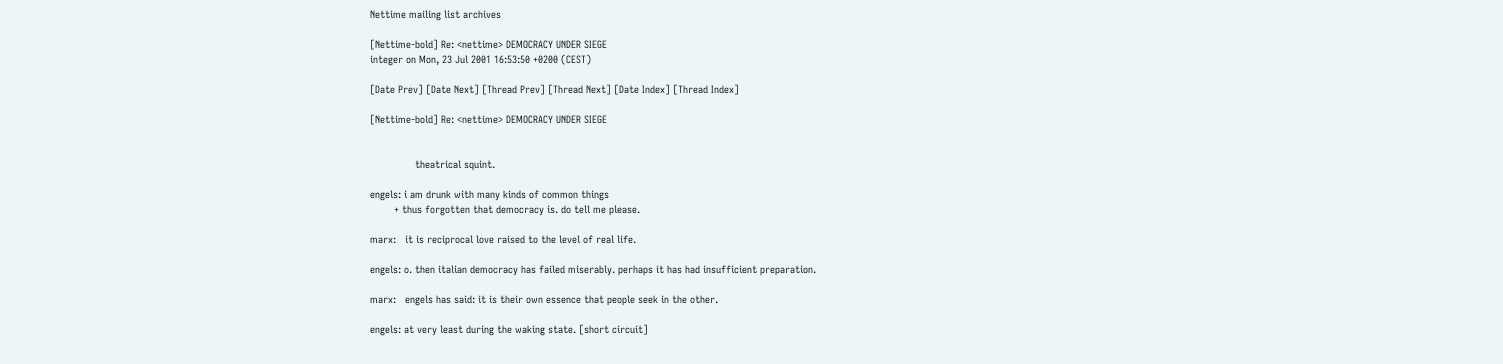Nettime mailing list archives

[Nettime-bold] Re: <nettime> DEMOCRACY UNDER SIEGE
integer on Mon, 23 Jul 2001 16:53:50 +0200 (CEST)

[Date Prev] [Date Next] [Thread Prev] [Thread Next] [Date Index] [Thread Index]

[Nettime-bold] Re: <nettime> DEMOCRACY UNDER SIEGE


               theatrical squint.

engels: i am drunk with many kinds of common things
        + thus forgotten that democracy is. do tell me please.

marx:   it is reciprocal love raised to the level of real life.

engels: o. then italian democracy has failed miserably. perhaps it has had insufficient preparation.

marx:   engels has said: it is their own essence that people seek in the other.

engels: at very least during the waking state. [short circuit]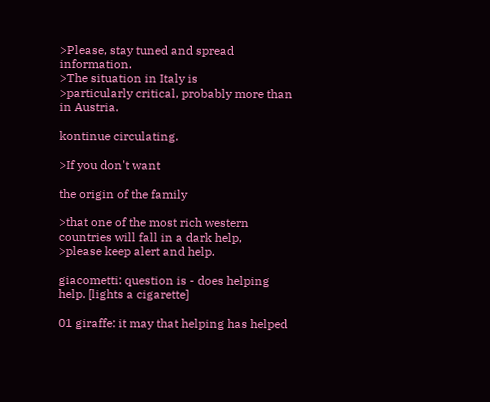>Please, stay tuned and spread information.
>The situation in Italy is
>particularly critical, probably more than in Austria.

kontinue circulating.

>If you don't want

the origin of the family

>that one of the most rich western countries will fall in a dark help,
>please keep alert and help.

giacometti: question is - does helping help. [lights a cigarette]

01 giraffe: it may that helping has helped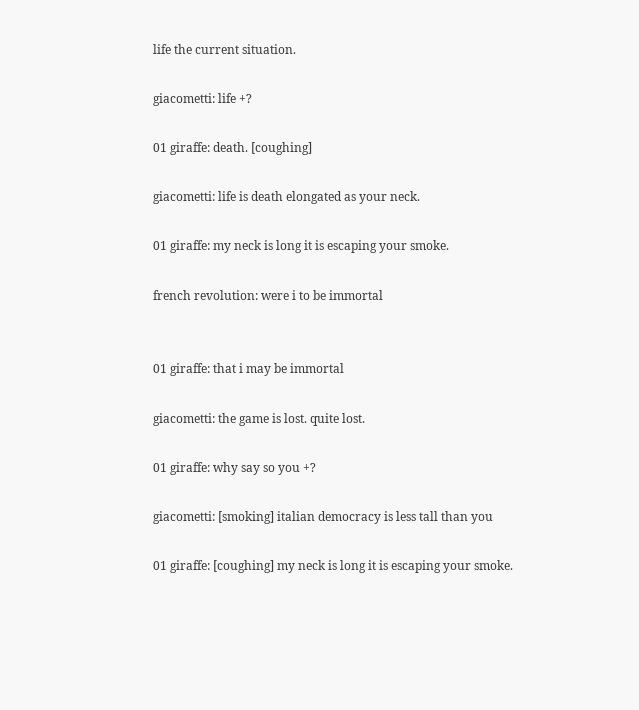life the current situation.

giacometti: life +?

01 giraffe: death. [coughing]

giacometti: life is death elongated as your neck.

01 giraffe: my neck is long it is escaping your smoke.

french revolution: were i to be immortal


01 giraffe: that i may be immortal

giacometti: the game is lost. quite lost.

01 giraffe: why say so you +?

giacometti: [smoking] italian democracy is less tall than you

01 giraffe: [coughing] my neck is long it is escaping your smoke.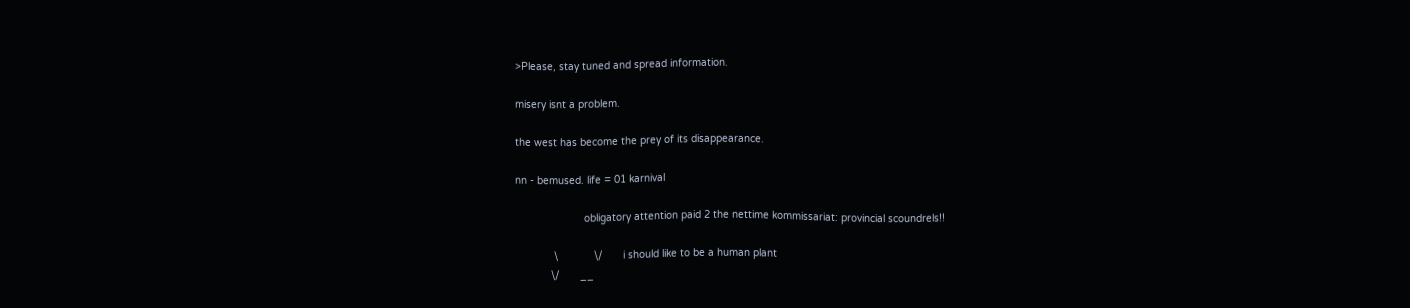>Please, stay tuned and spread information.

misery isnt a problem.

the west has become the prey of its disappearance.

nn - bemused. life = 01 karnival

                       obligatory attention paid 2 the nettime kommissariat: provincial scoundrels!!

             \            \/       i should like to be a human plant
            \/       __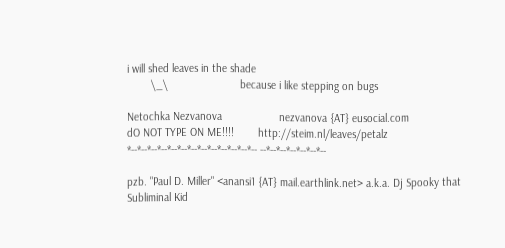i will shed leaves in the shade
        \_\                        because i like stepping on bugs

Netochka Nezvanova                   nezvanova {AT} eusocial.com
dO NOT TYPE ON ME!!!!        http://steim.nl/leaves/petalz
*--*--*--*--*--*--*--*--*--*--*--*--*-- --*--*--*--*--*--*--

pzb. "Paul D. Miller" <anansi1 {AT} mail.earthlink.net> a.k.a. Dj Spooky that Subliminal Kid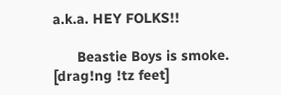a.k.a. HEY FOLKS!!

      Beastie Boys is smoke.  [drag!ng !tz feet]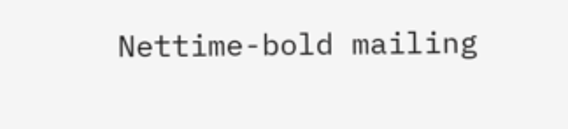Nettime-bold mailing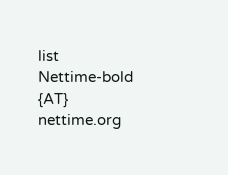list
Nettime-bold {AT} nettime.org